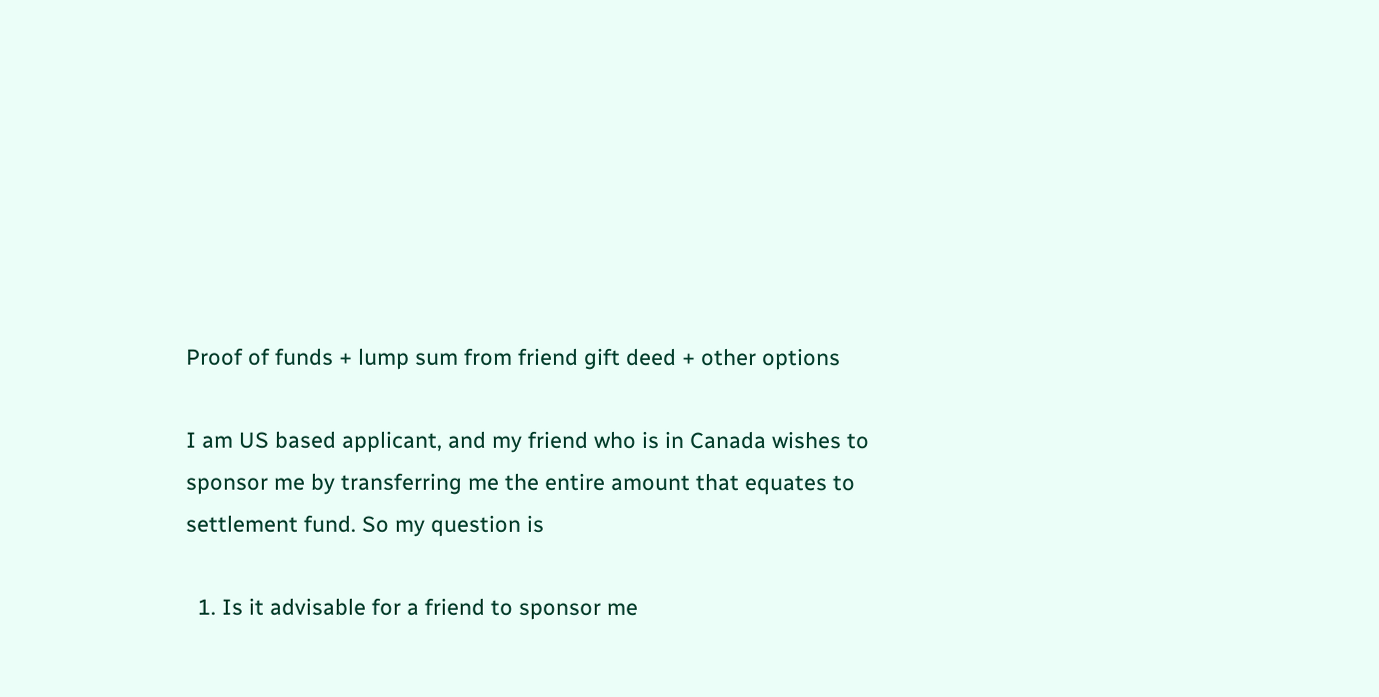Proof of funds + lump sum from friend gift deed + other options

I am US based applicant, and my friend who is in Canada wishes to sponsor me by transferring me the entire amount that equates to settlement fund. So my question is

  1. Is it advisable for a friend to sponsor me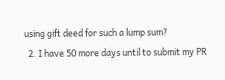using gift deed for such a lump sum?
  2. I have 50 more days until to submit my PR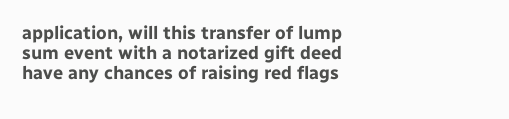application, will this transfer of lump sum event with a notarized gift deed have any chances of raising red flags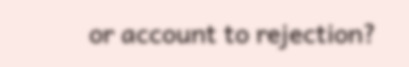or account to rejection?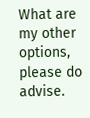What are my other options, please do advise.